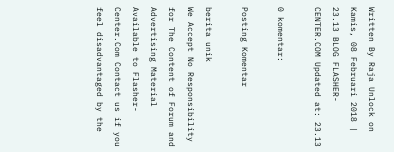Written By Raja Unlock on Kamis, 08 Februari 2018 | 23.13 BLOG FLASHER-CENTER.COM Updated at: 23.13

0 komentar:

Posting Komentar

berita unik
We Accept No Responsibility for The Content of Forum and Advertising Material Available to Flasher-Center.Com Contact us if you feel disadvantaged by the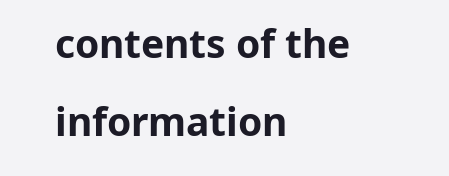contents of the information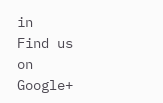in
Find us on Google+